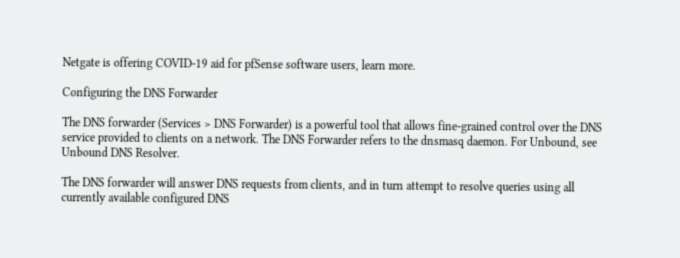Netgate is offering COVID-19 aid for pfSense software users, learn more.

Configuring the DNS Forwarder

The DNS forwarder (Services > DNS Forwarder) is a powerful tool that allows fine-grained control over the DNS service provided to clients on a network. The DNS Forwarder refers to the dnsmasq daemon. For Unbound, see Unbound DNS Resolver.

The DNS forwarder will answer DNS requests from clients, and in turn attempt to resolve queries using all currently available configured DNS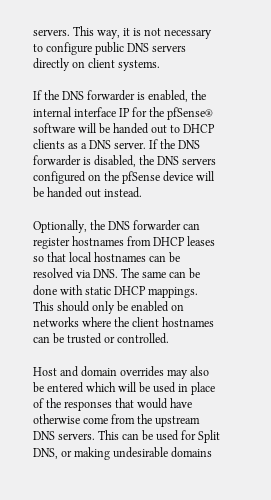servers. This way, it is not necessary to configure public DNS servers directly on client systems.

If the DNS forwarder is enabled, the internal interface IP for the pfSense® software will be handed out to DHCP clients as a DNS server. If the DNS forwarder is disabled, the DNS servers configured on the pfSense device will be handed out instead.

Optionally, the DNS forwarder can register hostnames from DHCP leases so that local hostnames can be resolved via DNS. The same can be done with static DHCP mappings. This should only be enabled on networks where the client hostnames can be trusted or controlled.

Host and domain overrides may also be entered which will be used in place of the responses that would have otherwise come from the upstream DNS servers. This can be used for Split DNS, or making undesirable domains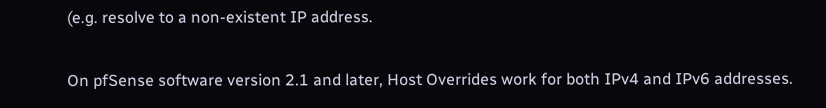(e.g. resolve to a non-existent IP address.

On pfSense software version 2.1 and later, Host Overrides work for both IPv4 and IPv6 addresses.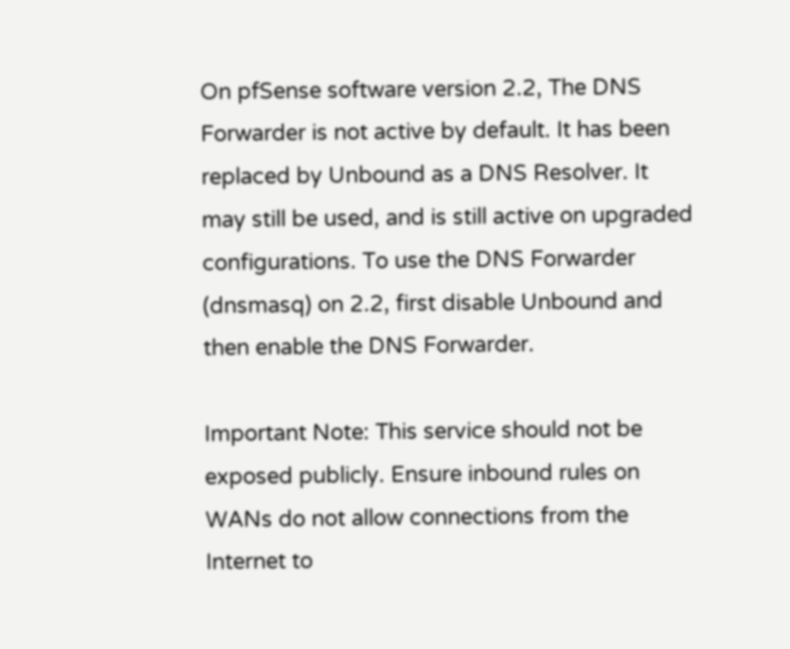On pfSense software version 2.2, The DNS Forwarder is not active by default. It has been replaced by Unbound as a DNS Resolver. It may still be used, and is still active on upgraded configurations. To use the DNS Forwarder (dnsmasq) on 2.2, first disable Unbound and then enable the DNS Forwarder.

Important Note: This service should not be exposed publicly. Ensure inbound rules on WANs do not allow connections from the Internet to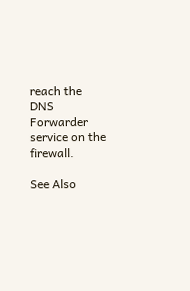reach the DNS Forwarder service on the firewall.

See Also